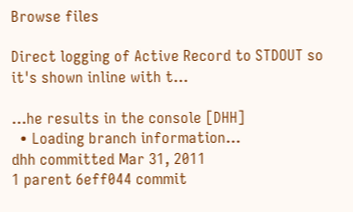Browse files

Direct logging of Active Record to STDOUT so it's shown inline with t…

…he results in the console [DHH]
  • Loading branch information...
dhh committed Mar 31, 2011
1 parent 6eff044 commit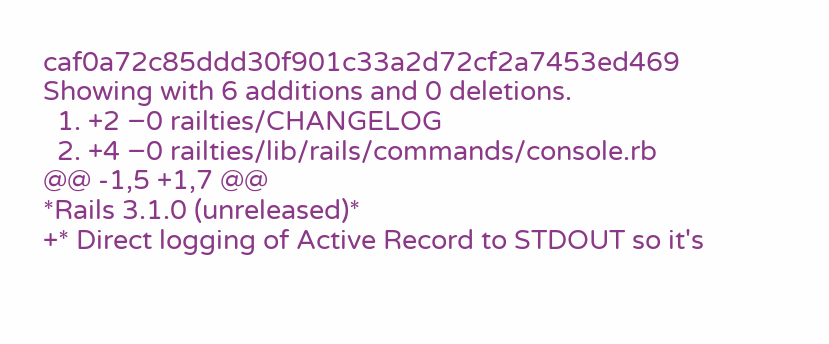caf0a72c85ddd30f901c33a2d72cf2a7453ed469
Showing with 6 additions and 0 deletions.
  1. +2 −0 railties/CHANGELOG
  2. +4 −0 railties/lib/rails/commands/console.rb
@@ -1,5 +1,7 @@
*Rails 3.1.0 (unreleased)*
+* Direct logging of Active Record to STDOUT so it's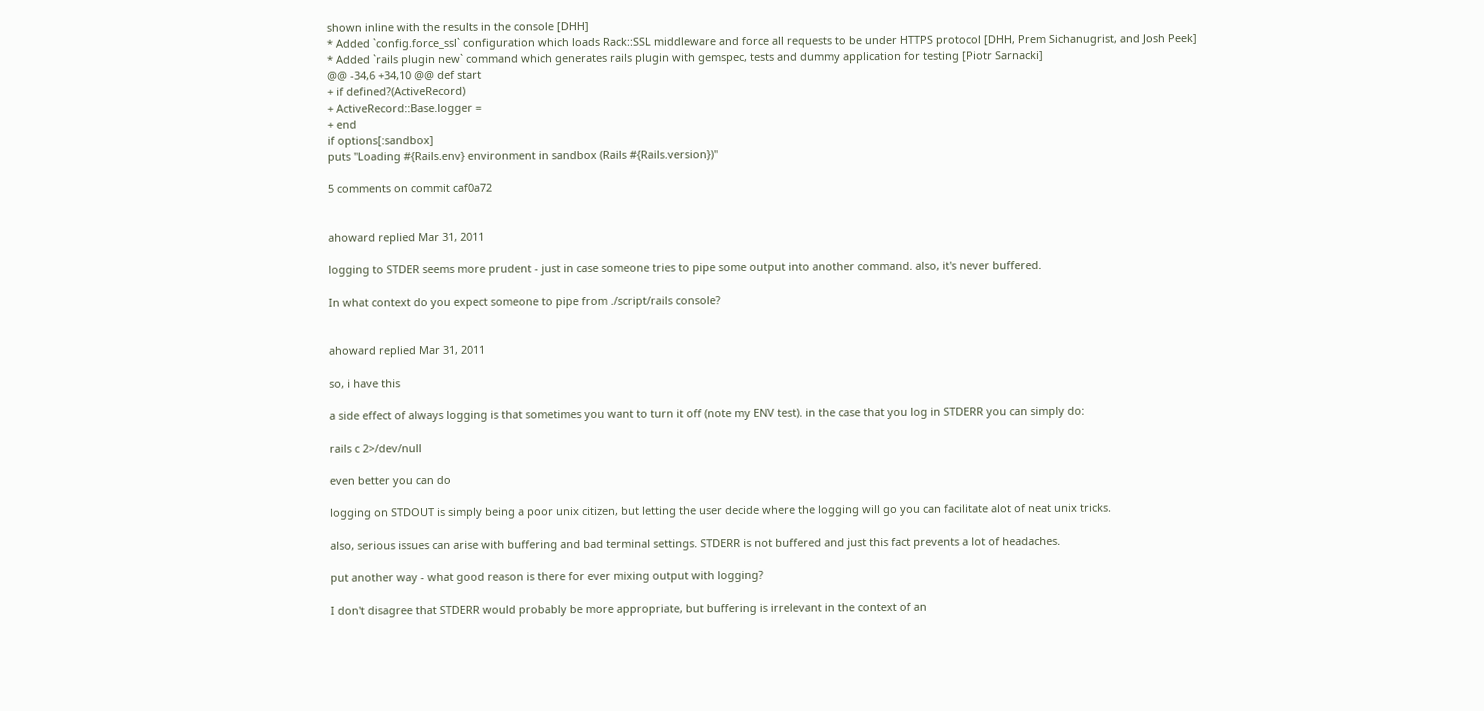shown inline with the results in the console [DHH]
* Added `config.force_ssl` configuration which loads Rack::SSL middleware and force all requests to be under HTTPS protocol [DHH, Prem Sichanugrist, and Josh Peek]
* Added `rails plugin new` command which generates rails plugin with gemspec, tests and dummy application for testing [Piotr Sarnacki]
@@ -34,6 +34,10 @@ def start
+ if defined?(ActiveRecord)
+ ActiveRecord::Base.logger =
+ end
if options[:sandbox]
puts "Loading #{Rails.env} environment in sandbox (Rails #{Rails.version})"

5 comments on commit caf0a72


ahoward replied Mar 31, 2011

logging to STDER seems more prudent - just in case someone tries to pipe some output into another command. also, it's never buffered.

In what context do you expect someone to pipe from ./script/rails console?


ahoward replied Mar 31, 2011

so, i have this

a side effect of always logging is that sometimes you want to turn it off (note my ENV test). in the case that you log in STDERR you can simply do:

rails c 2>/dev/null

even better you can do

logging on STDOUT is simply being a poor unix citizen, but letting the user decide where the logging will go you can facilitate alot of neat unix tricks.

also, serious issues can arise with buffering and bad terminal settings. STDERR is not buffered and just this fact prevents a lot of headaches.

put another way - what good reason is there for ever mixing output with logging?

I don't disagree that STDERR would probably be more appropriate, but buffering is irrelevant in the context of an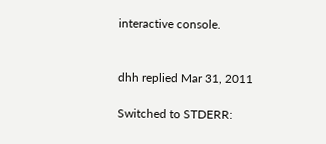interactive console.


dhh replied Mar 31, 2011

Switched to STDERR: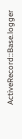ActiveRecord::Base.logger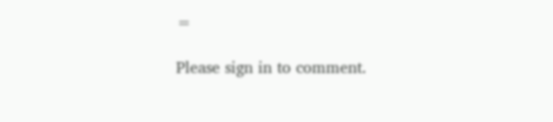=

Please sign in to comment.